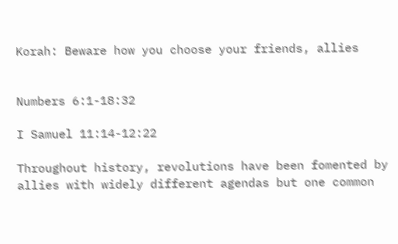Korah: Beware how you choose your friends, allies


Numbers 6:1-18:32

I Samuel 11:14-12:22

Throughout history, revolutions have been fomented by allies with widely different agendas but one common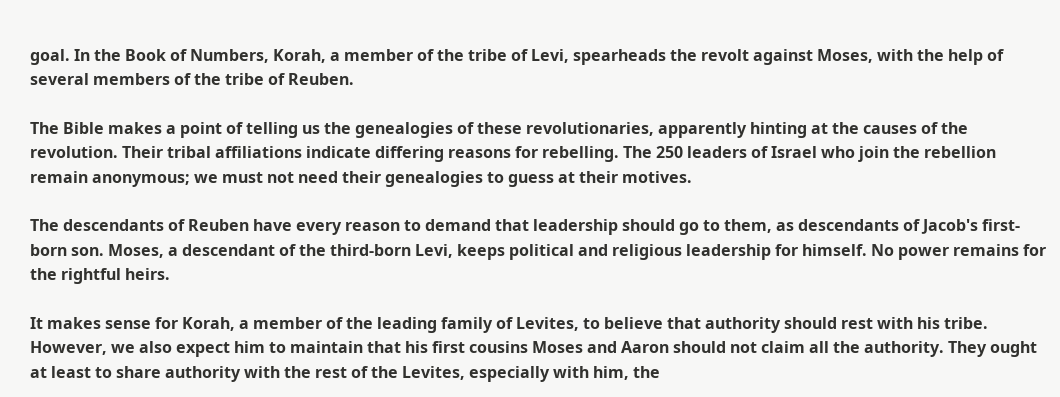goal. In the Book of Numbers, Korah, a member of the tribe of Levi, spearheads the revolt against Moses, with the help of several members of the tribe of Reuben.

The Bible makes a point of telling us the genealogies of these revolutionaries, apparently hinting at the causes of the revolution. Their tribal affiliations indicate differing reasons for rebelling. The 250 leaders of Israel who join the rebellion remain anonymous; we must not need their genealogies to guess at their motives.

The descendants of Reuben have every reason to demand that leadership should go to them, as descendants of Jacob's first-born son. Moses, a descendant of the third-born Levi, keeps political and religious leadership for himself. No power remains for the rightful heirs.

It makes sense for Korah, a member of the leading family of Levites, to believe that authority should rest with his tribe. However, we also expect him to maintain that his first cousins Moses and Aaron should not claim all the authority. They ought at least to share authority with the rest of the Levites, especially with him, the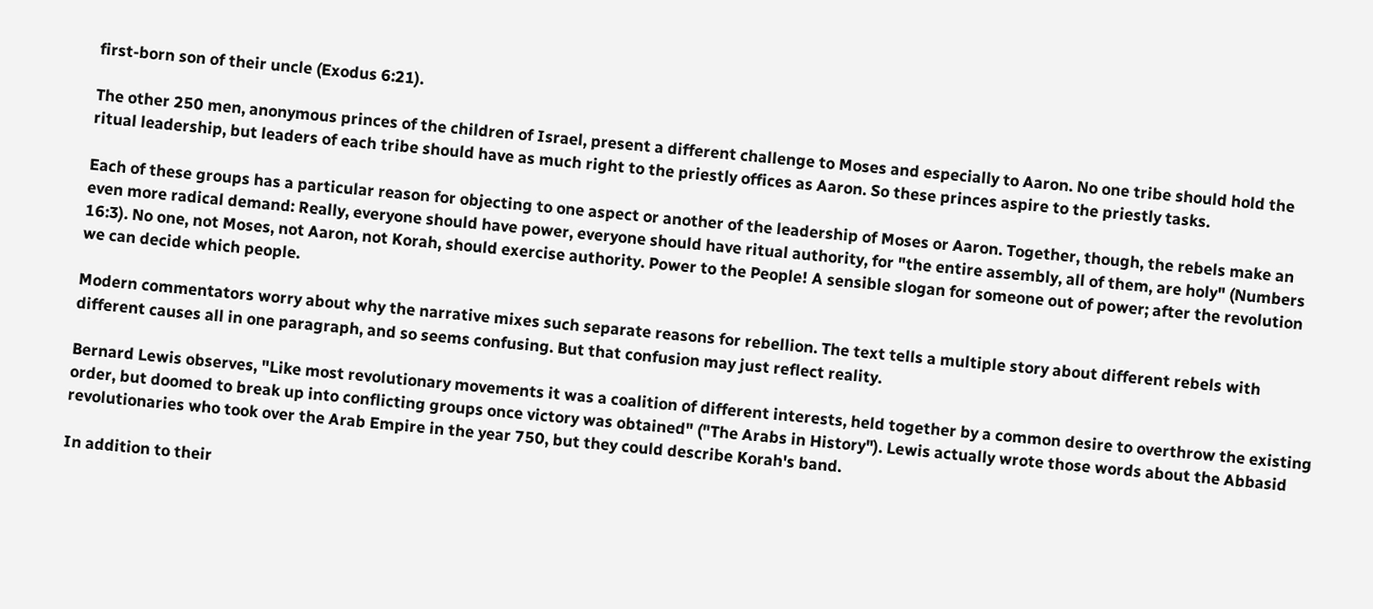first-born son of their uncle (Exodus 6:21).

The other 250 men, anonymous princes of the children of Israel, present a different challenge to Moses and especially to Aaron. No one tribe should hold the ritual leadership, but leaders of each tribe should have as much right to the priestly offices as Aaron. So these princes aspire to the priestly tasks.

Each of these groups has a particular reason for objecting to one aspect or another of the leadership of Moses or Aaron. Together, though, the rebels make an even more radical demand: Really, everyone should have power, everyone should have ritual authority, for "the entire assembly, all of them, are holy" (Numbers 16:3). No one, not Moses, not Aaron, not Korah, should exercise authority. Power to the People! A sensible slogan for someone out of power; after the revolution we can decide which people.

Modern commentators worry about why the narrative mixes such separate reasons for rebellion. The text tells a multiple story about different rebels with different causes all in one paragraph, and so seems confusing. But that confusion may just reflect reality.

Bernard Lewis observes, "Like most revolutionary movements it was a coalition of different interests, held together by a common desire to overthrow the existing order, but doomed to break up into conflicting groups once victory was obtained" ("The Arabs in History"). Lewis actually wrote those words about the Abbasid revolutionaries who took over the Arab Empire in the year 750, but they could describe Korah's band.

In addition to their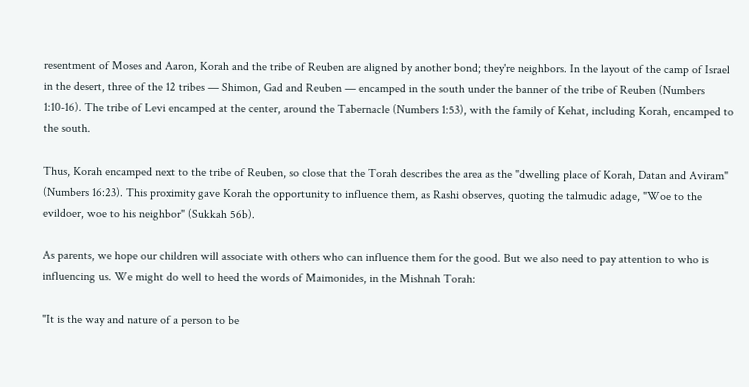resentment of Moses and Aaron, Korah and the tribe of Reuben are aligned by another bond; they're neighbors. In the layout of the camp of Israel in the desert, three of the 12 tribes — Shimon, Gad and Reuben — encamped in the south under the banner of the tribe of Reuben (Numbers 1:10-16). The tribe of Levi encamped at the center, around the Tabernacle (Numbers 1:53), with the family of Kehat, including Korah, encamped to the south.

Thus, Korah encamped next to the tribe of Reuben, so close that the Torah describes the area as the "dwelling place of Korah, Datan and Aviram" (Numbers 16:23). This proximity gave Korah the opportunity to influence them, as Rashi observes, quoting the talmudic adage, "Woe to the evildoer, woe to his neighbor" (Sukkah 56b).

As parents, we hope our children will associate with others who can influence them for the good. But we also need to pay attention to who is influencing us. We might do well to heed the words of Maimonides, in the Mishnah Torah:

"It is the way and nature of a person to be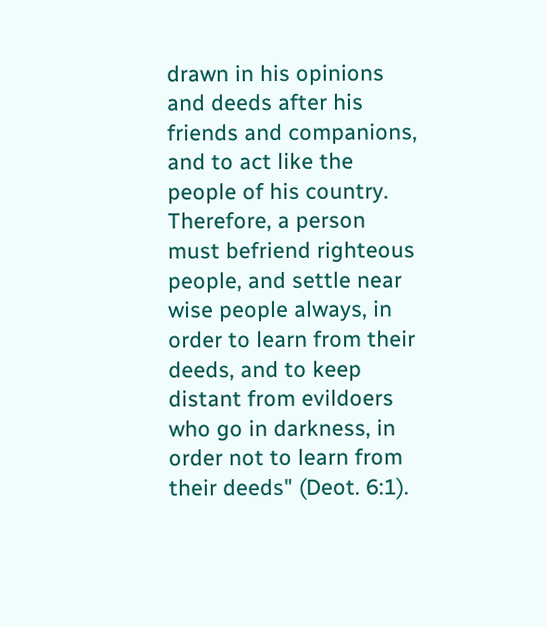drawn in his opinions and deeds after his friends and companions, and to act like the people of his country. Therefore, a person must befriend righteous people, and settle near wise people always, in order to learn from their deeds, and to keep distant from evildoers who go in darkness, in order not to learn from their deeds" (Deot. 6:1).